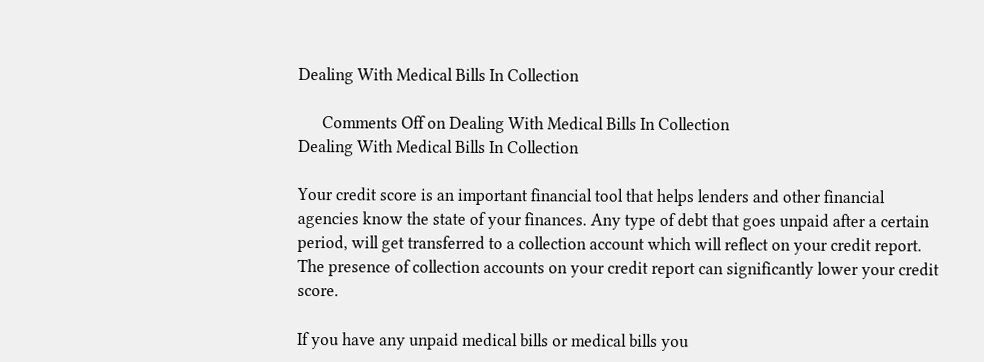Dealing With Medical Bills In Collection

      Comments Off on Dealing With Medical Bills In Collection
Dealing With Medical Bills In Collection

Your credit score is an important financial tool that helps lenders and other financial agencies know the state of your finances. Any type of debt that goes unpaid after a certain period, will get transferred to a collection account which will reflect on your credit report. The presence of collection accounts on your credit report can significantly lower your credit score.

If you have any unpaid medical bills or medical bills you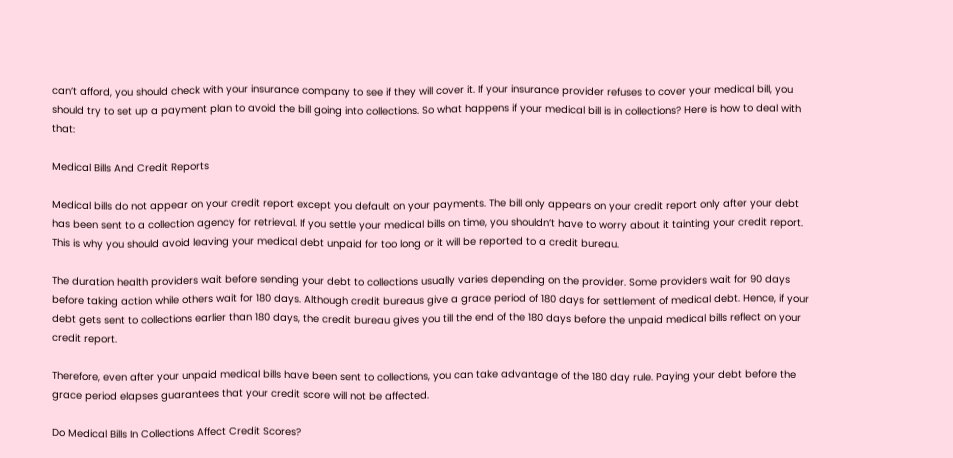can’t afford, you should check with your insurance company to see if they will cover it. If your insurance provider refuses to cover your medical bill, you should try to set up a payment plan to avoid the bill going into collections. So what happens if your medical bill is in collections? Here is how to deal with that:

Medical Bills And Credit Reports

Medical bills do not appear on your credit report except you default on your payments. The bill only appears on your credit report only after your debt has been sent to a collection agency for retrieval. If you settle your medical bills on time, you shouldn’t have to worry about it tainting your credit report. This is why you should avoid leaving your medical debt unpaid for too long or it will be reported to a credit bureau.

The duration health providers wait before sending your debt to collections usually varies depending on the provider. Some providers wait for 90 days before taking action while others wait for 180 days. Although credit bureaus give a grace period of 180 days for settlement of medical debt. Hence, if your debt gets sent to collections earlier than 180 days, the credit bureau gives you till the end of the 180 days before the unpaid medical bills reflect on your credit report.

Therefore, even after your unpaid medical bills have been sent to collections, you can take advantage of the 180 day rule. Paying your debt before the grace period elapses guarantees that your credit score will not be affected.

Do Medical Bills In Collections Affect Credit Scores?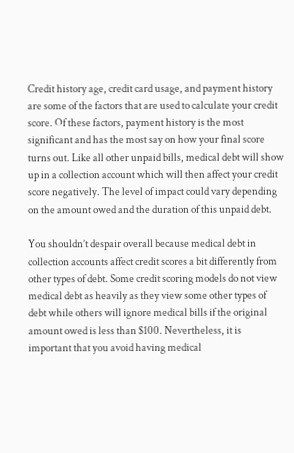Credit history age, credit card usage, and payment history are some of the factors that are used to calculate your credit score. Of these factors, payment history is the most significant and has the most say on how your final score turns out. Like all other unpaid bills, medical debt will show up in a collection account which will then affect your credit score negatively. The level of impact could vary depending on the amount owed and the duration of this unpaid debt.

You shouldn’t despair overall because medical debt in collection accounts affect credit scores a bit differently from other types of debt. Some credit scoring models do not view medical debt as heavily as they view some other types of debt while others will ignore medical bills if the original amount owed is less than $100. Nevertheless, it is important that you avoid having medical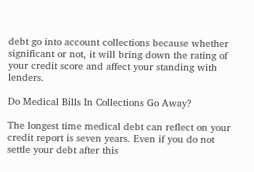debt go into account collections because whether significant or not, it will bring down the rating of your credit score and affect your standing with lenders.

Do Medical Bills In Collections Go Away?

The longest time medical debt can reflect on your credit report is seven years. Even if you do not settle your debt after this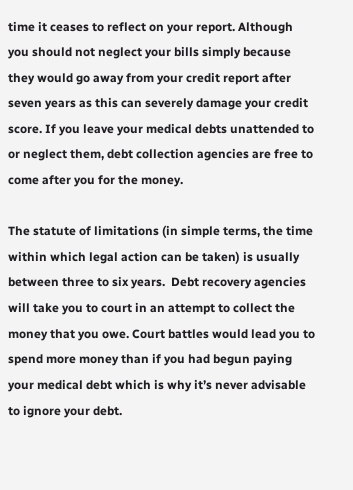time it ceases to reflect on your report. Although you should not neglect your bills simply because they would go away from your credit report after seven years as this can severely damage your credit score. If you leave your medical debts unattended to or neglect them, debt collection agencies are free to come after you for the money.

The statute of limitations (in simple terms, the time within which legal action can be taken) is usually between three to six years.  Debt recovery agencies will take you to court in an attempt to collect the money that you owe. Court battles would lead you to spend more money than if you had begun paying your medical debt which is why it’s never advisable to ignore your debt.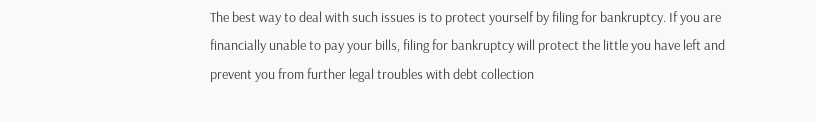The best way to deal with such issues is to protect yourself by filing for bankruptcy. If you are financially unable to pay your bills, filing for bankruptcy will protect the little you have left and prevent you from further legal troubles with debt collection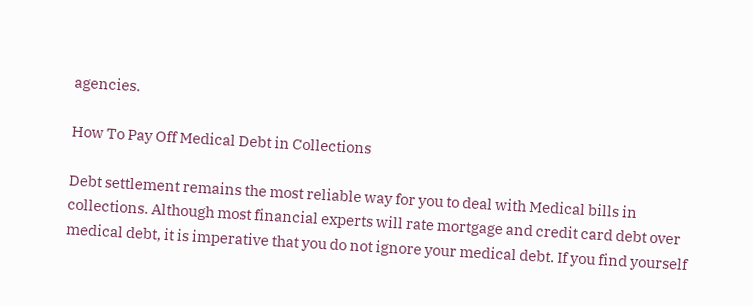agencies.

How To Pay Off Medical Debt in Collections

Debt settlement remains the most reliable way for you to deal with Medical bills in collections. Although most financial experts will rate mortgage and credit card debt over medical debt, it is imperative that you do not ignore your medical debt. If you find yourself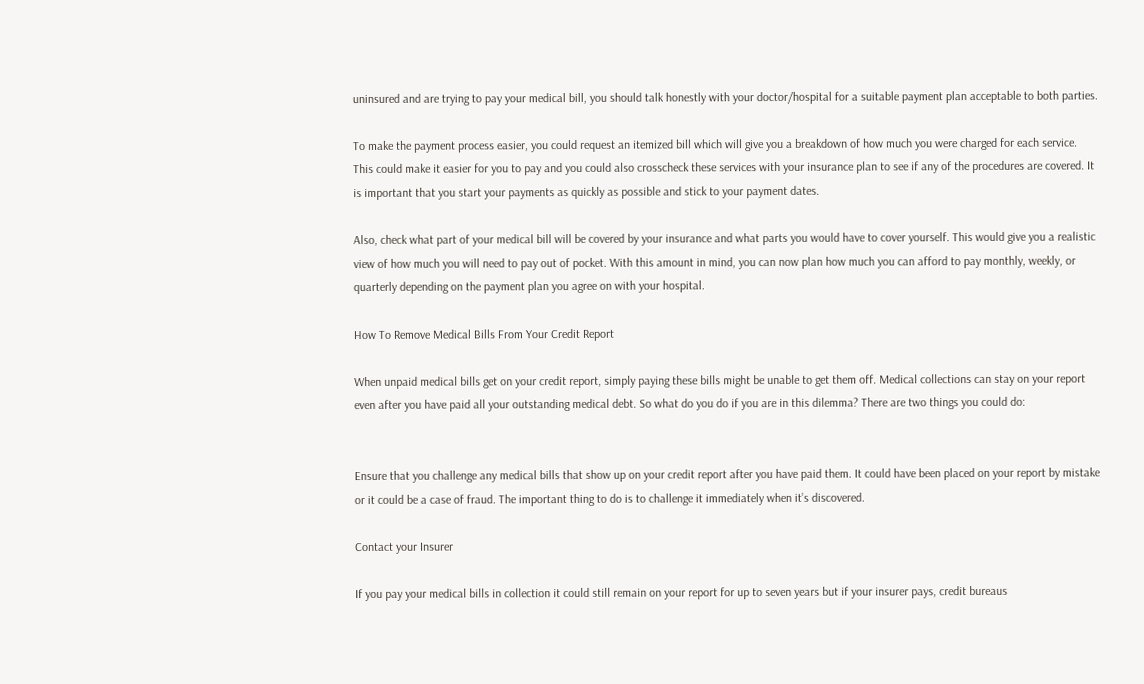uninsured and are trying to pay your medical bill, you should talk honestly with your doctor/hospital for a suitable payment plan acceptable to both parties.

To make the payment process easier, you could request an itemized bill which will give you a breakdown of how much you were charged for each service. This could make it easier for you to pay and you could also crosscheck these services with your insurance plan to see if any of the procedures are covered. It is important that you start your payments as quickly as possible and stick to your payment dates.

Also, check what part of your medical bill will be covered by your insurance and what parts you would have to cover yourself. This would give you a realistic view of how much you will need to pay out of pocket. With this amount in mind, you can now plan how much you can afford to pay monthly, weekly, or quarterly depending on the payment plan you agree on with your hospital.

How To Remove Medical Bills From Your Credit Report

When unpaid medical bills get on your credit report, simply paying these bills might be unable to get them off. Medical collections can stay on your report even after you have paid all your outstanding medical debt. So what do you do if you are in this dilemma? There are two things you could do:


Ensure that you challenge any medical bills that show up on your credit report after you have paid them. It could have been placed on your report by mistake or it could be a case of fraud. The important thing to do is to challenge it immediately when it’s discovered.

Contact your Insurer

If you pay your medical bills in collection it could still remain on your report for up to seven years but if your insurer pays, credit bureaus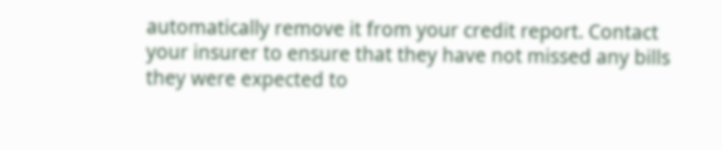automatically remove it from your credit report. Contact your insurer to ensure that they have not missed any bills they were expected to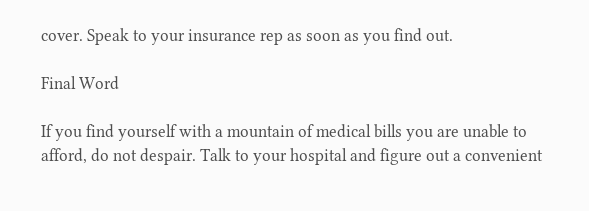cover. Speak to your insurance rep as soon as you find out.

Final Word

If you find yourself with a mountain of medical bills you are unable to afford, do not despair. Talk to your hospital and figure out a convenient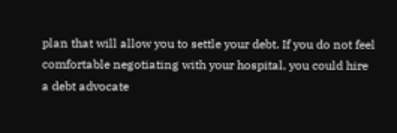plan that will allow you to settle your debt. If you do not feel comfortable negotiating with your hospital, you could hire a debt advocate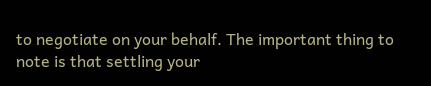to negotiate on your behalf. The important thing to note is that settling your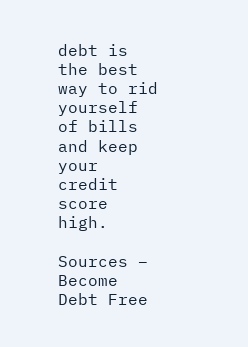debt is the best way to rid yourself of bills and keep your credit score high.

Sources – Become Debt Free